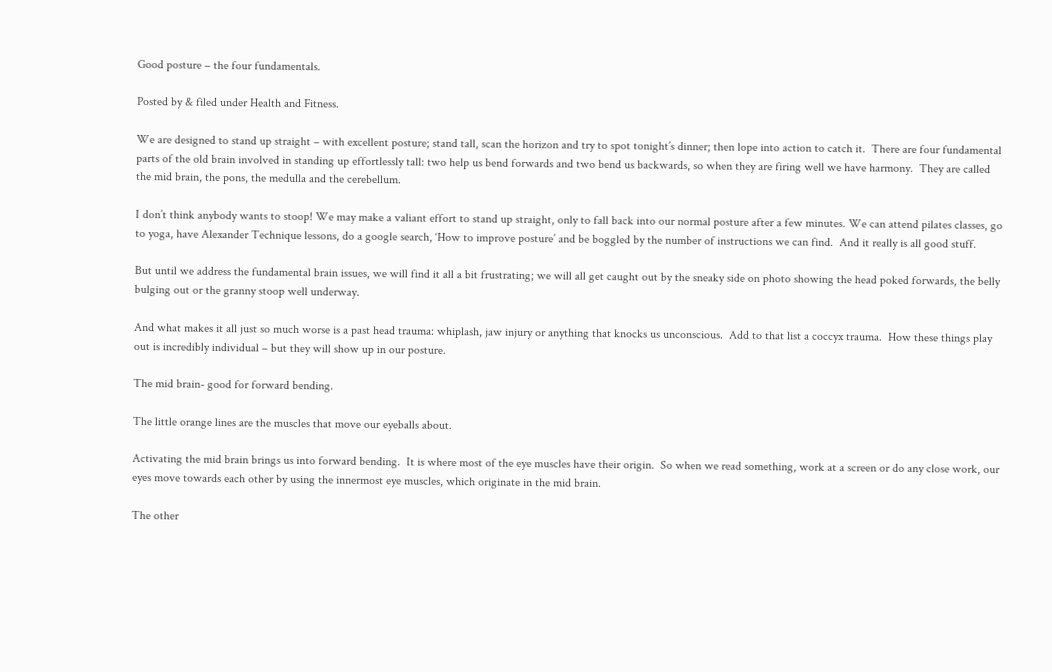Good posture – the four fundamentals.

Posted by & filed under Health and Fitness.

We are designed to stand up straight – with excellent posture; stand tall, scan the horizon and try to spot tonight’s dinner; then lope into action to catch it.  There are four fundamental parts of the old brain involved in standing up effortlessly tall: two help us bend forwards and two bend us backwards, so when they are firing well we have harmony.  They are called the mid brain, the pons, the medulla and the cerebellum.

I don’t think anybody wants to stoop! We may make a valiant effort to stand up straight, only to fall back into our normal posture after a few minutes. We can attend pilates classes, go to yoga, have Alexander Technique lessons, do a google search, ‘How to improve posture’ and be boggled by the number of instructions we can find.  And it really is all good stuff.

But until we address the fundamental brain issues, we will find it all a bit frustrating; we will all get caught out by the sneaky side on photo showing the head poked forwards, the belly bulging out or the granny stoop well underway.

And what makes it all just so much worse is a past head trauma: whiplash, jaw injury or anything that knocks us unconscious.  Add to that list a coccyx trauma.  How these things play out is incredibly individual – but they will show up in our posture.

The mid brain- good for forward bending.

The little orange lines are the muscles that move our eyeballs about.

Activating the mid brain brings us into forward bending.  It is where most of the eye muscles have their origin.  So when we read something, work at a screen or do any close work, our eyes move towards each other by using the innermost eye muscles, which originate in the mid brain.

The other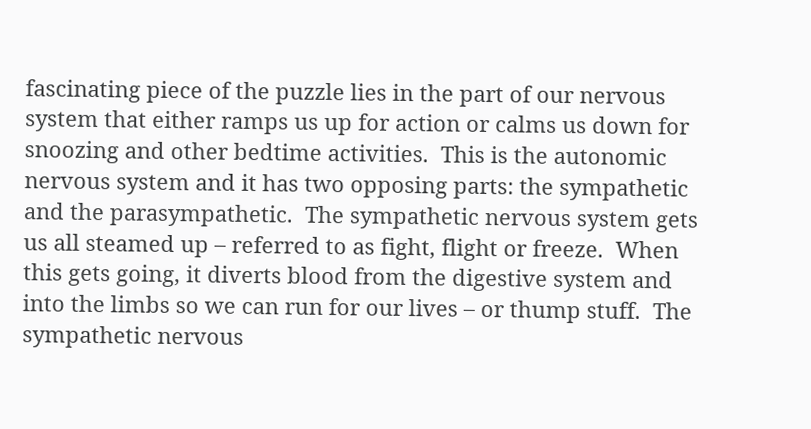fascinating piece of the puzzle lies in the part of our nervous system that either ramps us up for action or calms us down for snoozing and other bedtime activities.  This is the autonomic nervous system and it has two opposing parts: the sympathetic and the parasympathetic.  The sympathetic nervous system gets us all steamed up – referred to as fight, flight or freeze.  When this gets going, it diverts blood from the digestive system and into the limbs so we can run for our lives – or thump stuff.  The sympathetic nervous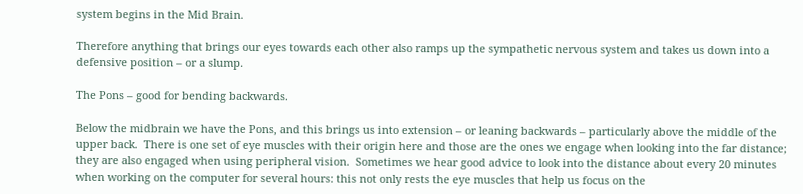system begins in the Mid Brain.

Therefore anything that brings our eyes towards each other also ramps up the sympathetic nervous system and takes us down into a defensive position – or a slump.

The Pons – good for bending backwards.

Below the midbrain we have the Pons, and this brings us into extension – or leaning backwards – particularly above the middle of the upper back.  There is one set of eye muscles with their origin here and those are the ones we engage when looking into the far distance; they are also engaged when using peripheral vision.  Sometimes we hear good advice to look into the distance about every 20 minutes when working on the computer for several hours: this not only rests the eye muscles that help us focus on the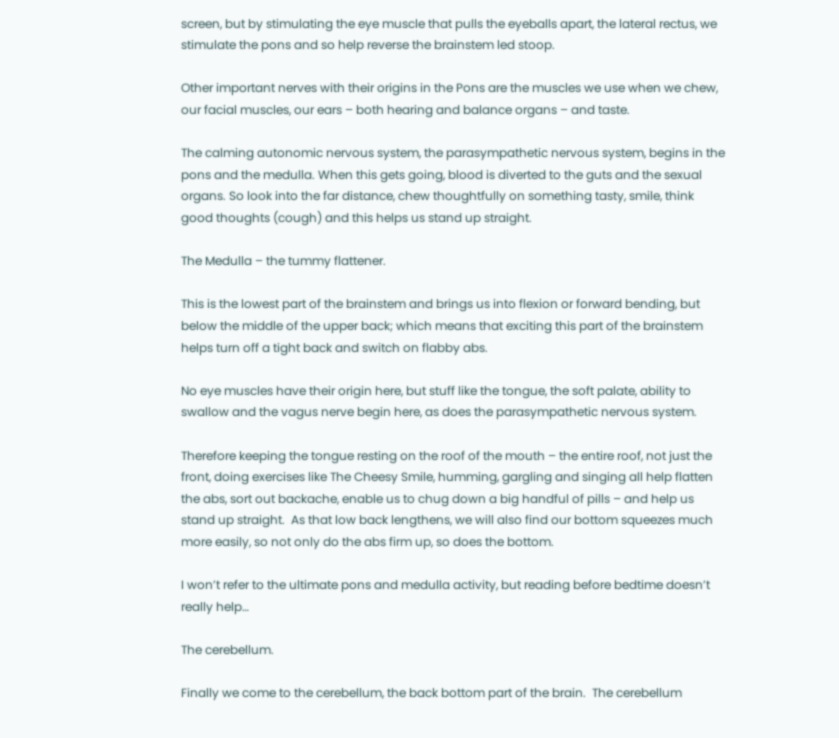screen, but by stimulating the eye muscle that pulls the eyeballs apart, the lateral rectus, we stimulate the pons and so help reverse the brainstem led stoop.

Other important nerves with their origins in the Pons are the muscles we use when we chew, our facial muscles, our ears – both hearing and balance organs – and taste.

The calming autonomic nervous system, the parasympathetic nervous system, begins in the pons and the medulla. When this gets going, blood is diverted to the guts and the sexual organs. So look into the far distance, chew thoughtfully on something tasty, smile, think good thoughts (cough) and this helps us stand up straight.

The Medulla – the tummy flattener.

This is the lowest part of the brainstem and brings us into flexion or forward bending, but below the middle of the upper back; which means that exciting this part of the brainstem helps turn off a tight back and switch on flabby abs.

No eye muscles have their origin here, but stuff like the tongue, the soft palate, ability to swallow and the vagus nerve begin here, as does the parasympathetic nervous system.

Therefore keeping the tongue resting on the roof of the mouth – the entire roof, not just the front, doing exercises like The Cheesy Smile, humming, gargling and singing all help flatten the abs, sort out backache, enable us to chug down a big handful of pills – and help us stand up straight.  As that low back lengthens, we will also find our bottom squeezes much more easily, so not only do the abs firm up, so does the bottom.

I won’t refer to the ultimate pons and medulla activity, but reading before bedtime doesn’t really help…

The cerebellum.

Finally we come to the cerebellum, the back bottom part of the brain.  The cerebellum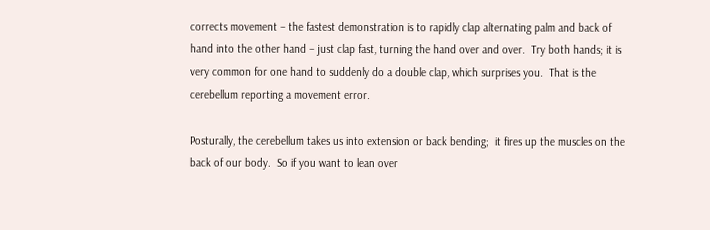corrects movement – the fastest demonstration is to rapidly clap alternating palm and back of hand into the other hand – just clap fast, turning the hand over and over.  Try both hands; it is very common for one hand to suddenly do a double clap, which surprises you.  That is the cerebellum reporting a movement error.

Posturally, the cerebellum takes us into extension or back bending;  it fires up the muscles on the back of our body.  So if you want to lean over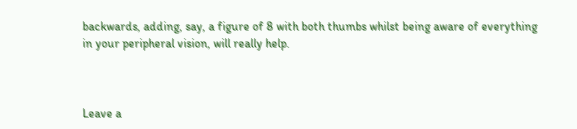backwards, adding, say, a figure of 8 with both thumbs whilst being aware of everything in your peripheral vision, will really help.



Leave a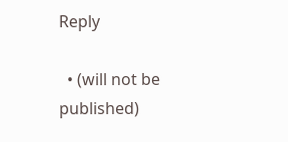Reply

  • (will not be published)